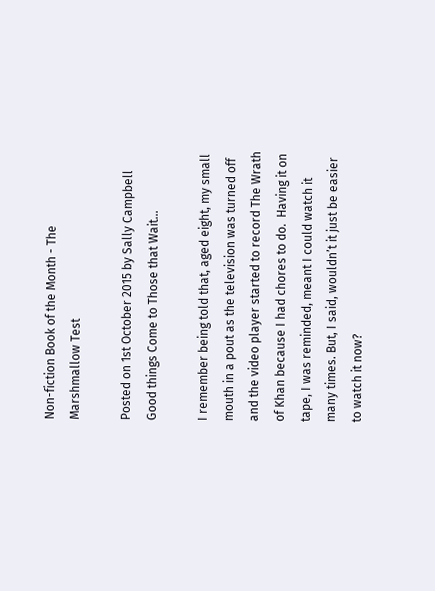Non-fiction Book of the Month - The Marshmallow Test

Posted on 1st October 2015 by Sally Campbell
Good things Come to Those that Wait…

I remember being told that, aged eight, my small mouth in a pout as the television was turned off and the video player started to record The Wrath of Khan because I had chores to do.  Having it on tape, I was reminded, meant I could watch it many times. But, I said, wouldn’t it just be easier to watch it now?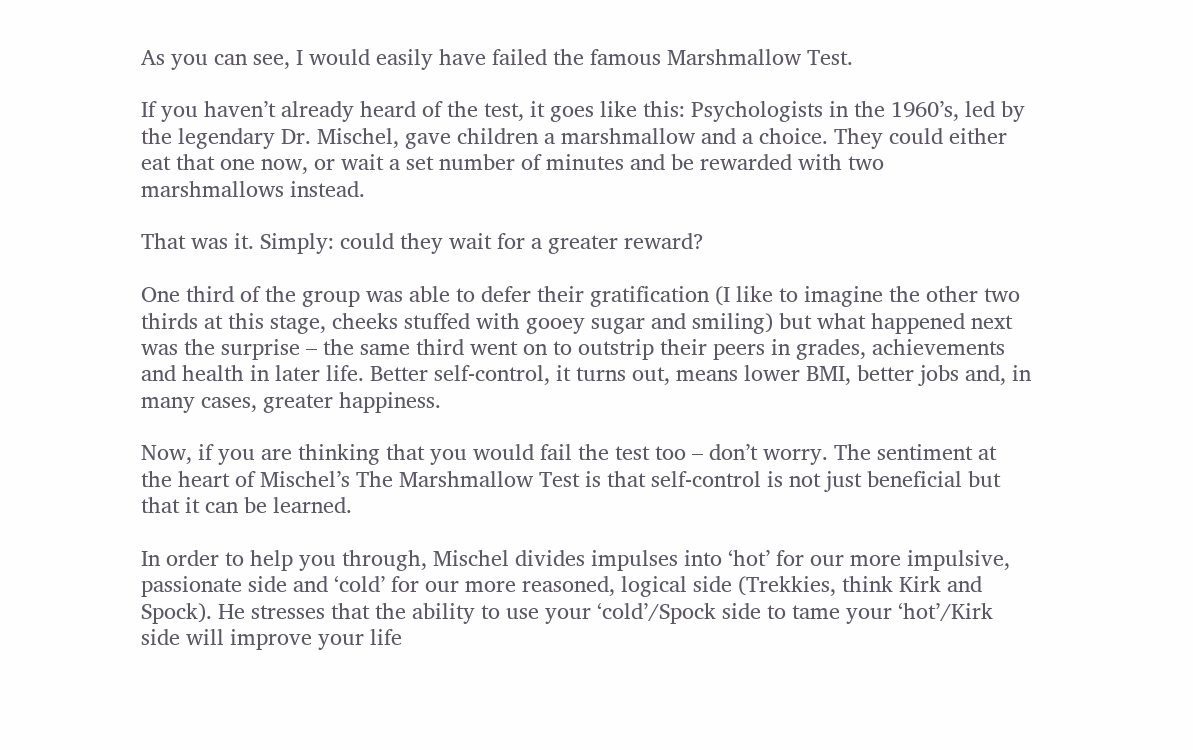As you can see, I would easily have failed the famous Marshmallow Test.

If you haven’t already heard of the test, it goes like this: Psychologists in the 1960’s, led by the legendary Dr. Mischel, gave children a marshmallow and a choice. They could either eat that one now, or wait a set number of minutes and be rewarded with two marshmallows instead.

That was it. Simply: could they wait for a greater reward?

One third of the group was able to defer their gratification (I like to imagine the other two thirds at this stage, cheeks stuffed with gooey sugar and smiling) but what happened next was the surprise – the same third went on to outstrip their peers in grades, achievements and health in later life. Better self-control, it turns out, means lower BMI, better jobs and, in many cases, greater happiness.

Now, if you are thinking that you would fail the test too – don’t worry. The sentiment at the heart of Mischel’s The Marshmallow Test is that self-control is not just beneficial but that it can be learned.

In order to help you through, Mischel divides impulses into ‘hot’ for our more impulsive, passionate side and ‘cold’ for our more reasoned, logical side (Trekkies, think Kirk and Spock). He stresses that the ability to use your ‘cold’/Spock side to tame your ‘hot’/Kirk side will improve your life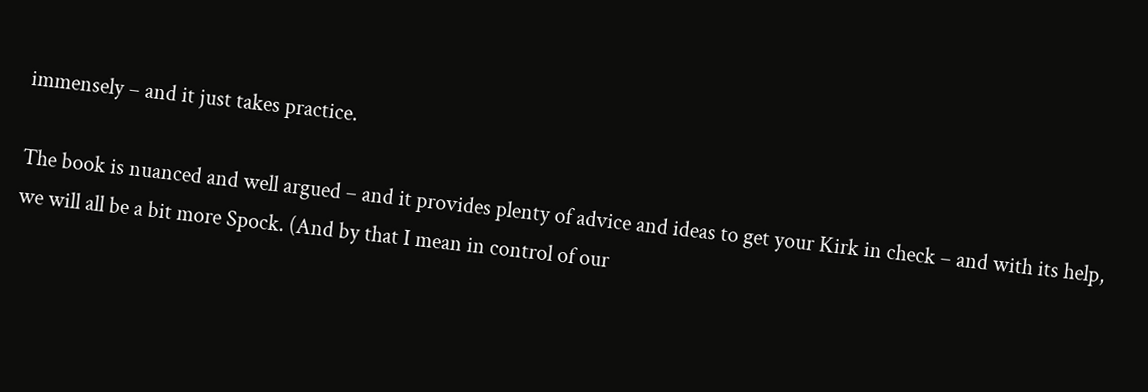immensely – and it just takes practice.

The book is nuanced and well argued – and it provides plenty of advice and ideas to get your Kirk in check – and with its help, we will all be a bit more Spock. (And by that I mean in control of our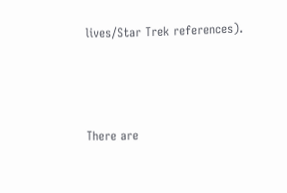lives/Star Trek references).



There are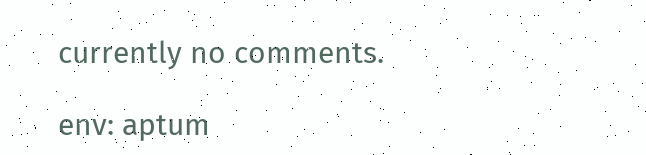currently no comments.

env: aptum